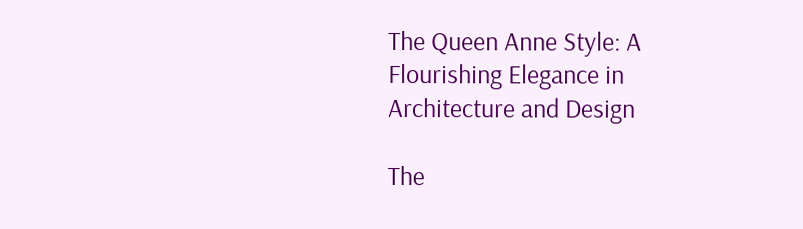The Queen Anne Style: A Flourishing Elegance in Architecture and Design

The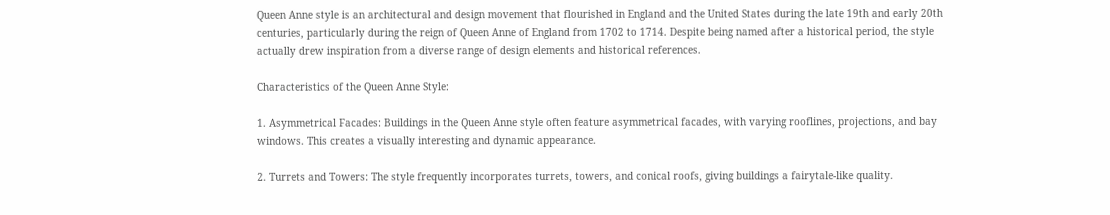Queen Anne style is an architectural and design movement that flourished in England and the United States during the late 19th and early 20th centuries, particularly during the reign of Queen Anne of England from 1702 to 1714. Despite being named after a historical period, the style actually drew inspiration from a diverse range of design elements and historical references.

Characteristics of the Queen Anne Style:

1. Asymmetrical Facades: Buildings in the Queen Anne style often feature asymmetrical facades, with varying rooflines, projections, and bay windows. This creates a visually interesting and dynamic appearance.

2. Turrets and Towers: The style frequently incorporates turrets, towers, and conical roofs, giving buildings a fairytale-like quality.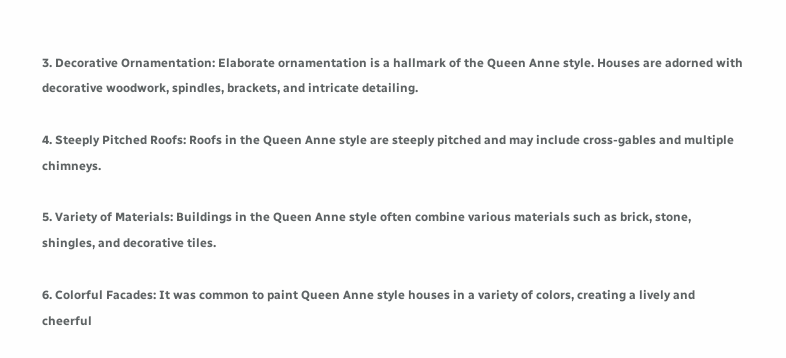3. Decorative Ornamentation: Elaborate ornamentation is a hallmark of the Queen Anne style. Houses are adorned with decorative woodwork, spindles, brackets, and intricate detailing.

4. Steeply Pitched Roofs: Roofs in the Queen Anne style are steeply pitched and may include cross-gables and multiple chimneys.

5. Variety of Materials: Buildings in the Queen Anne style often combine various materials such as brick, stone, shingles, and decorative tiles.

6. Colorful Facades: It was common to paint Queen Anne style houses in a variety of colors, creating a lively and cheerful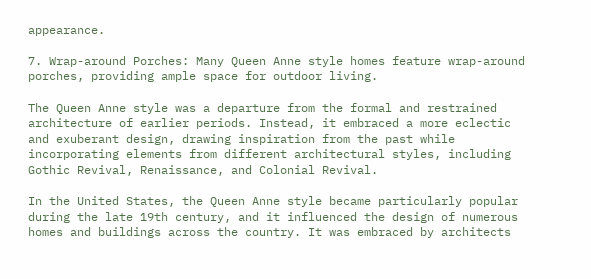appearance.

7. Wrap-around Porches: Many Queen Anne style homes feature wrap-around porches, providing ample space for outdoor living.

The Queen Anne style was a departure from the formal and restrained architecture of earlier periods. Instead, it embraced a more eclectic and exuberant design, drawing inspiration from the past while incorporating elements from different architectural styles, including Gothic Revival, Renaissance, and Colonial Revival.

In the United States, the Queen Anne style became particularly popular during the late 19th century, and it influenced the design of numerous homes and buildings across the country. It was embraced by architects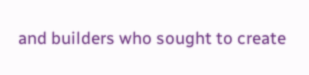and builders who sought to create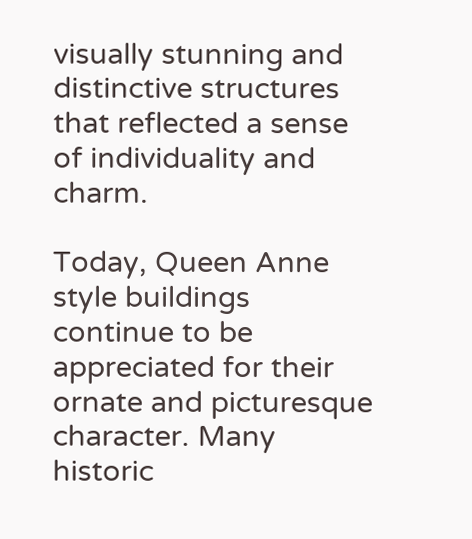visually stunning and distinctive structures that reflected a sense of individuality and charm.

Today, Queen Anne style buildings continue to be appreciated for their ornate and picturesque character. Many historic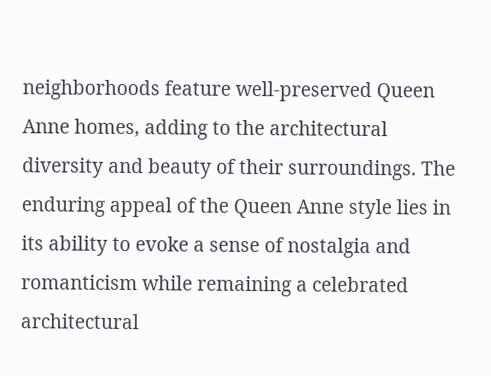neighborhoods feature well-preserved Queen Anne homes, adding to the architectural diversity and beauty of their surroundings. The enduring appeal of the Queen Anne style lies in its ability to evoke a sense of nostalgia and romanticism while remaining a celebrated architectural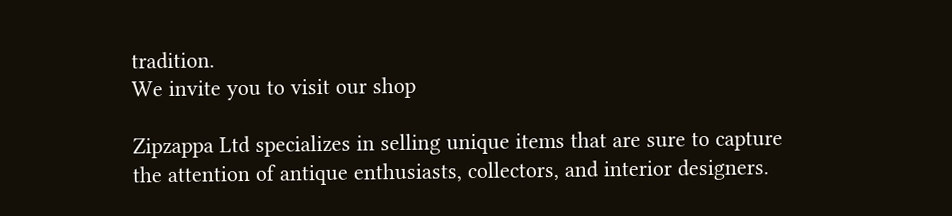tradition.
We invite you to visit our shop

Zipzappa Ltd specializes in selling unique items that are sure to capture the attention of antique enthusiasts, collectors, and interior designers.